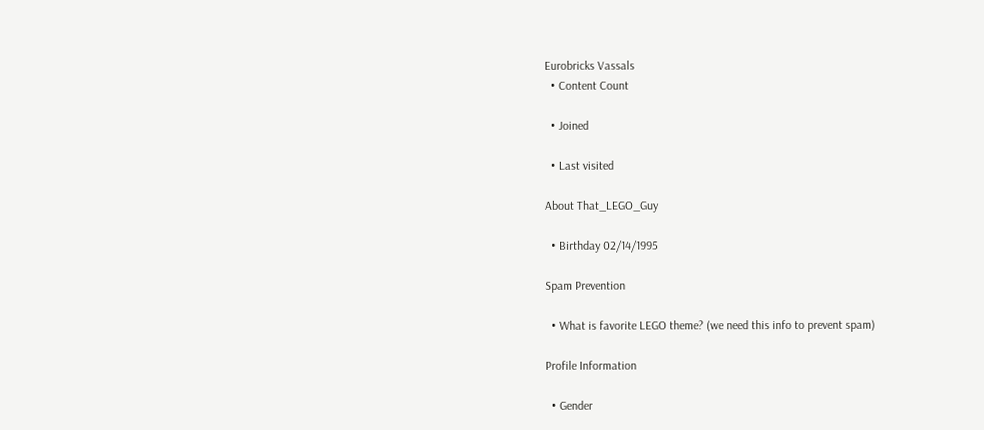Eurobricks Vassals
  • Content Count

  • Joined

  • Last visited

About That_LEGO_Guy

  • Birthday 02/14/1995

Spam Prevention

  • What is favorite LEGO theme? (we need this info to prevent spam)

Profile Information

  • Gender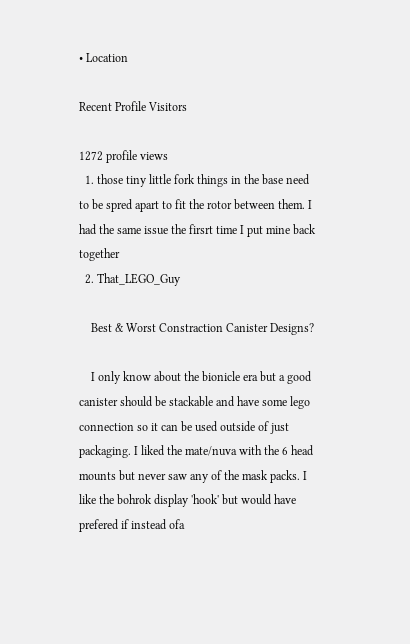• Location

Recent Profile Visitors

1272 profile views
  1. those tiny little fork things in the base need to be spred apart to fit the rotor between them. I had the same issue the firsrt time I put mine back together
  2. That_LEGO_Guy

    Best & Worst Constraction Canister Designs?

    I only know about the bionicle era but a good canister should be stackable and have some lego connection so it can be used outside of just packaging. I liked the mate/nuva with the 6 head mounts but never saw any of the mask packs. I like the bohrok display 'hook' but would have prefered if instead ofa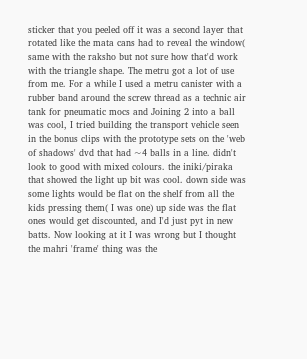sticker that you peeled off it was a second layer that rotated like the mata cans had to reveal the window( same with the raksho but not sure how that'd work with the triangle shape. The metru got a lot of use from me. For a while I used a metru canister with a rubber band around the screw thread as a technic air tank for pneumatic mocs and Joining 2 into a ball was cool, I tried building the transport vehicle seen in the bonus clips with the prototype sets on the 'web of shadows' dvd that had ~4 balls in a line. didn't look to good with mixed colours. the iniki/piraka that showed the light up bit was cool. down side was some lights would be flat on the shelf from all the kids pressing them( I was one) up side was the flat ones would get discounted, and I'd just pyt in new batts. Now looking at it I was wrong but I thought the mahri 'frame' thing was the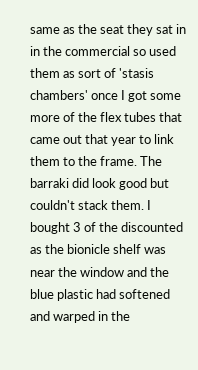same as the seat they sat in in the commercial so used them as sort of 'stasis chambers' once I got some more of the flex tubes that came out that year to link them to the frame. The barraki did look good but couldn't stack them. I bought 3 of the discounted as the bionicle shelf was near the window and the blue plastic had softened and warped in the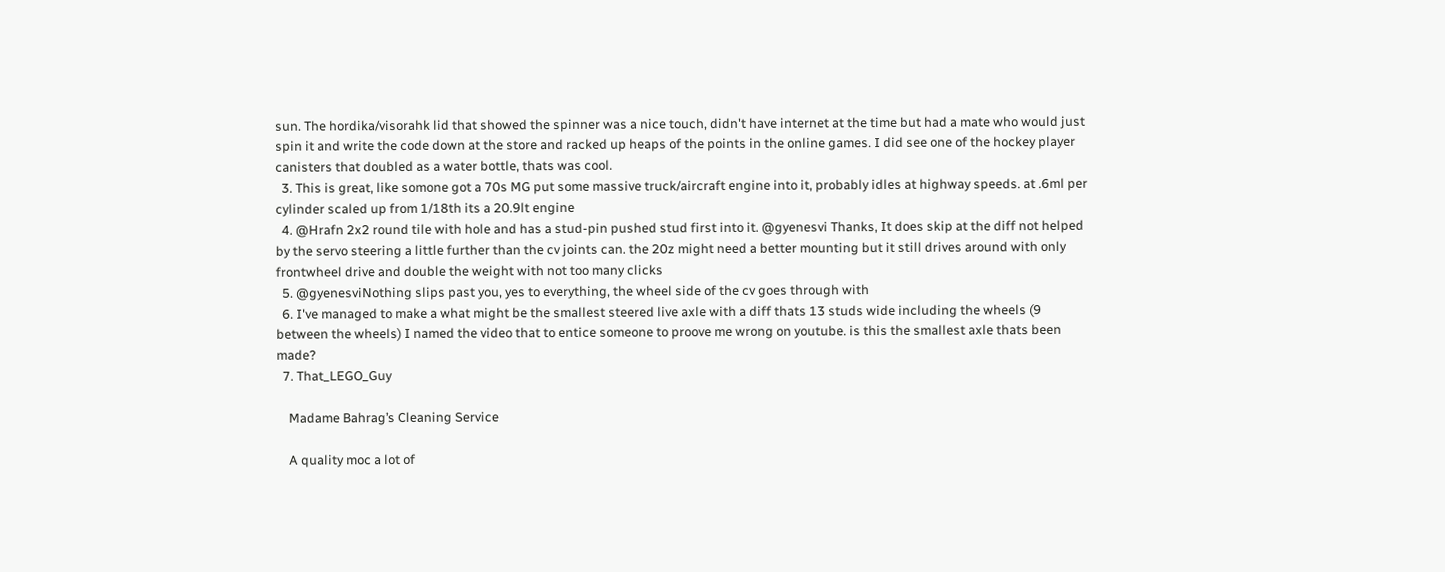sun. The hordika/visorahk lid that showed the spinner was a nice touch, didn't have internet at the time but had a mate who would just spin it and write the code down at the store and racked up heaps of the points in the online games. I did see one of the hockey player canisters that doubled as a water bottle, thats was cool.
  3. This is great, like somone got a 70s MG put some massive truck/aircraft engine into it, probably idles at highway speeds. at .6ml per cylinder scaled up from 1/18th its a 20.9lt engine
  4. @Hrafn 2x2 round tile with hole and has a stud-pin pushed stud first into it. @gyenesvi Thanks, It does skip at the diff not helped by the servo steering a little further than the cv joints can. the 20z might need a better mounting but it still drives around with only frontwheel drive and double the weight with not too many clicks
  5. @gyenesviNothing slips past you, yes to everything, the wheel side of the cv goes through with
  6. I've managed to make a what might be the smallest steered live axle with a diff thats 13 studs wide including the wheels (9 between the wheels) I named the video that to entice someone to proove me wrong on youtube. is this the smallest axle thats been made?
  7. That_LEGO_Guy

    Madame Bahrag’s Cleaning Service

    A quality moc a lot of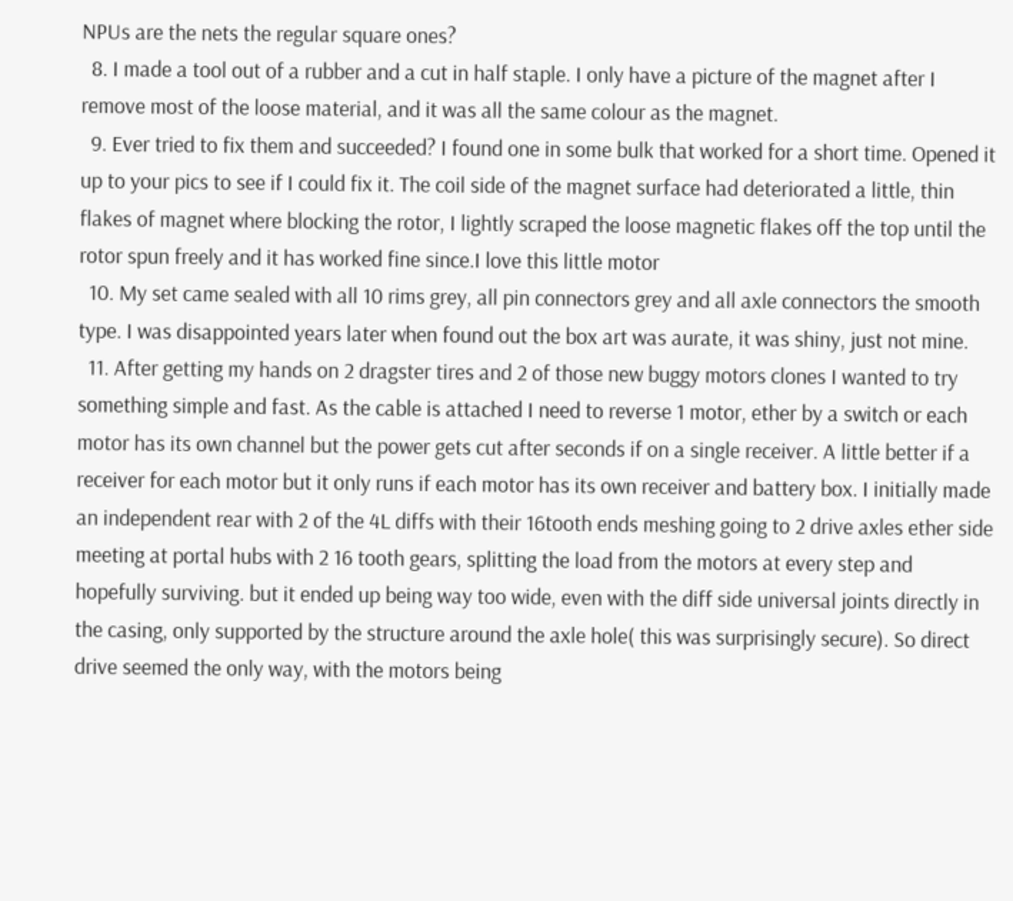NPUs are the nets the regular square ones?
  8. I made a tool out of a rubber and a cut in half staple. I only have a picture of the magnet after I remove most of the loose material, and it was all the same colour as the magnet.
  9. Ever tried to fix them and succeeded? I found one in some bulk that worked for a short time. Opened it up to your pics to see if I could fix it. The coil side of the magnet surface had deteriorated a little, thin flakes of magnet where blocking the rotor, I lightly scraped the loose magnetic flakes off the top until the rotor spun freely and it has worked fine since.I love this little motor
  10. My set came sealed with all 10 rims grey, all pin connectors grey and all axle connectors the smooth type. I was disappointed years later when found out the box art was aurate, it was shiny, just not mine.
  11. After getting my hands on 2 dragster tires and 2 of those new buggy motors clones I wanted to try something simple and fast. As the cable is attached I need to reverse 1 motor, ether by a switch or each motor has its own channel but the power gets cut after seconds if on a single receiver. A little better if a receiver for each motor but it only runs if each motor has its own receiver and battery box. I initially made an independent rear with 2 of the 4L diffs with their 16tooth ends meshing going to 2 drive axles ether side meeting at portal hubs with 2 16 tooth gears, splitting the load from the motors at every step and hopefully surviving. but it ended up being way too wide, even with the diff side universal joints directly in the casing, only supported by the structure around the axle hole( this was surprisingly secure). So direct drive seemed the only way, with the motors being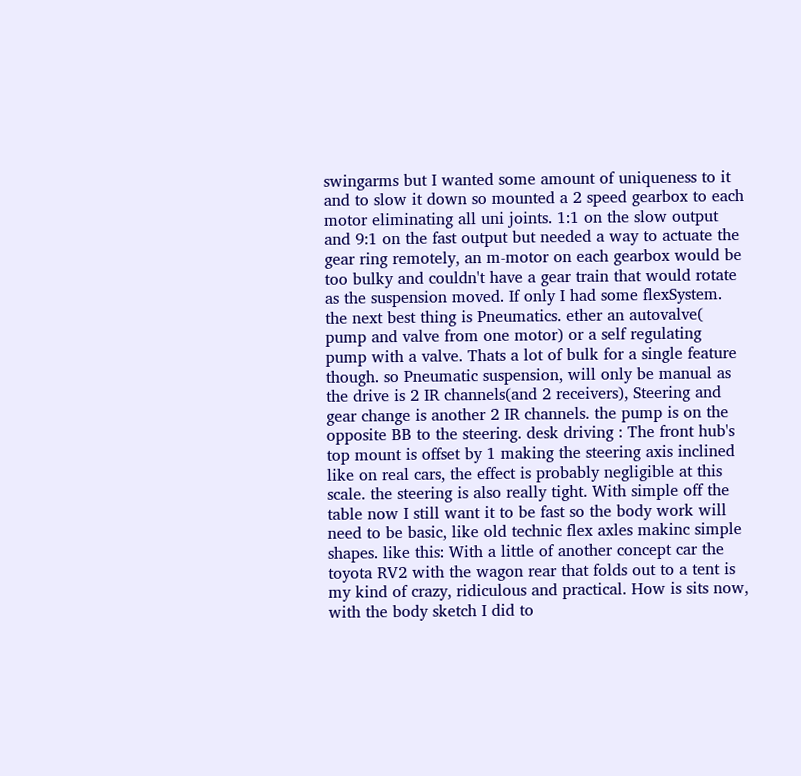swingarms but I wanted some amount of uniqueness to it and to slow it down so mounted a 2 speed gearbox to each motor eliminating all uni joints. 1:1 on the slow output and 9:1 on the fast output but needed a way to actuate the gear ring remotely, an m-motor on each gearbox would be too bulky and couldn't have a gear train that would rotate as the suspension moved. If only I had some flexSystem. the next best thing is Pneumatics. ether an autovalve( pump and valve from one motor) or a self regulating pump with a valve. Thats a lot of bulk for a single feature though. so Pneumatic suspension, will only be manual as the drive is 2 IR channels(and 2 receivers), Steering and gear change is another 2 IR channels. the pump is on the opposite BB to the steering. desk driving : The front hub's top mount is offset by 1 making the steering axis inclined like on real cars, the effect is probably negligible at this scale. the steering is also really tight. With simple off the table now I still want it to be fast so the body work will need to be basic, like old technic flex axles makinc simple shapes. like this: With a little of another concept car the toyota RV2 with the wagon rear that folds out to a tent is my kind of crazy, ridiculous and practical. How is sits now, with the body sketch I did to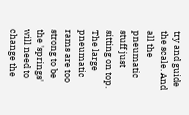try and guide the scale. And all the pneumatic stuff just sitting on top. The large pneumatic rams are too strong to be the 'springs' will need to change the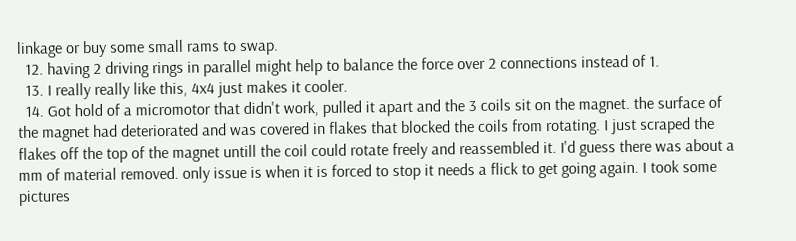linkage or buy some small rams to swap.
  12. having 2 driving rings in parallel might help to balance the force over 2 connections instead of 1.
  13. I really really like this, 4x4 just makes it cooler.
  14. Got hold of a micromotor that didn't work, pulled it apart and the 3 coils sit on the magnet. the surface of the magnet had deteriorated and was covered in flakes that blocked the coils from rotating. I just scraped the flakes off the top of the magnet untill the coil could rotate freely and reassembled it. I'd guess there was about a mm of material removed. only issue is when it is forced to stop it needs a flick to get going again. I took some pictures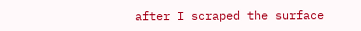after I scraped the surface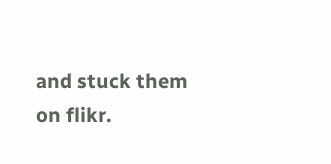and stuck them on flikr.